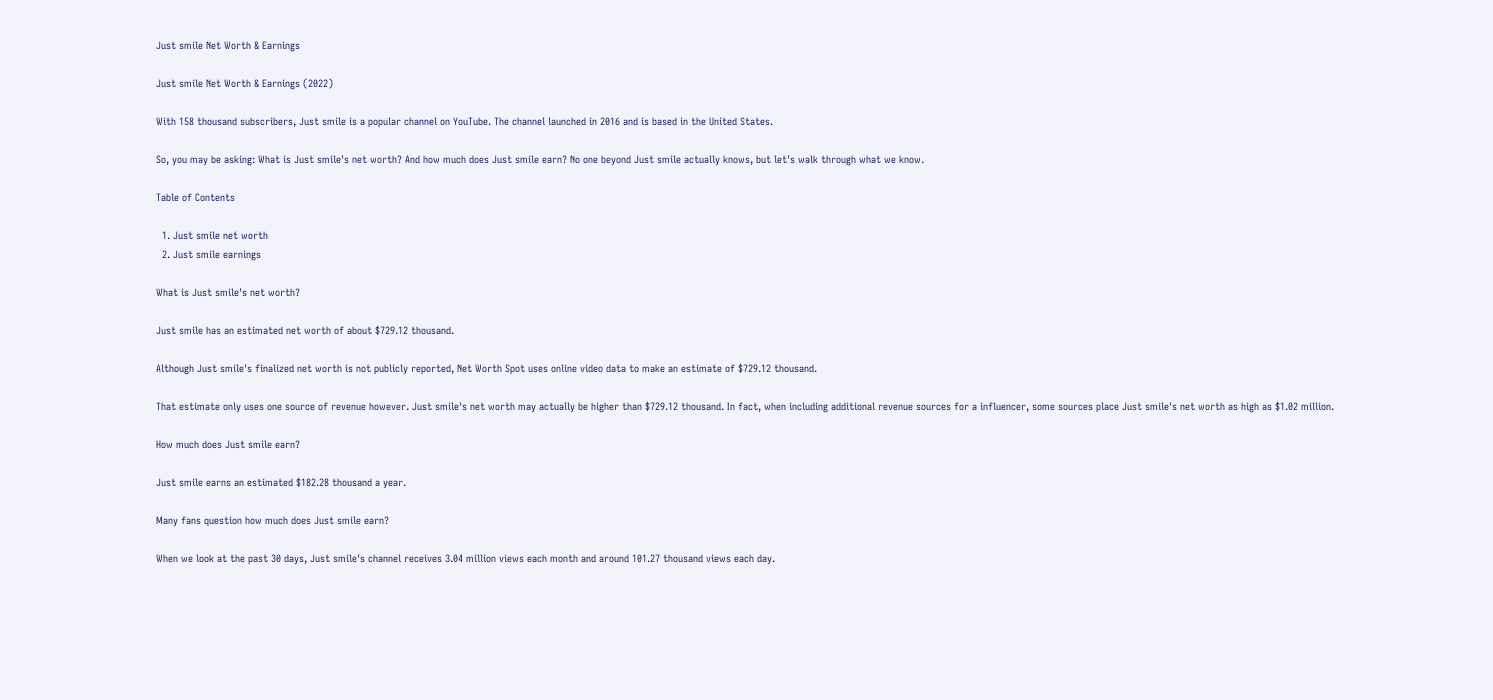Just smile Net Worth & Earnings

Just smile Net Worth & Earnings (2022)

With 158 thousand subscribers, Just smile is a popular channel on YouTube. The channel launched in 2016 and is based in the United States.

So, you may be asking: What is Just smile's net worth? And how much does Just smile earn? No one beyond Just smile actually knows, but let's walk through what we know.

Table of Contents

  1. Just smile net worth
  2. Just smile earnings

What is Just smile's net worth?

Just smile has an estimated net worth of about $729.12 thousand.

Although Just smile's finalized net worth is not publicly reported, Net Worth Spot uses online video data to make an estimate of $729.12 thousand.

That estimate only uses one source of revenue however. Just smile's net worth may actually be higher than $729.12 thousand. In fact, when including additional revenue sources for a influencer, some sources place Just smile's net worth as high as $1.02 million.

How much does Just smile earn?

Just smile earns an estimated $182.28 thousand a year.

Many fans question how much does Just smile earn?

When we look at the past 30 days, Just smile's channel receives 3.04 million views each month and around 101.27 thousand views each day.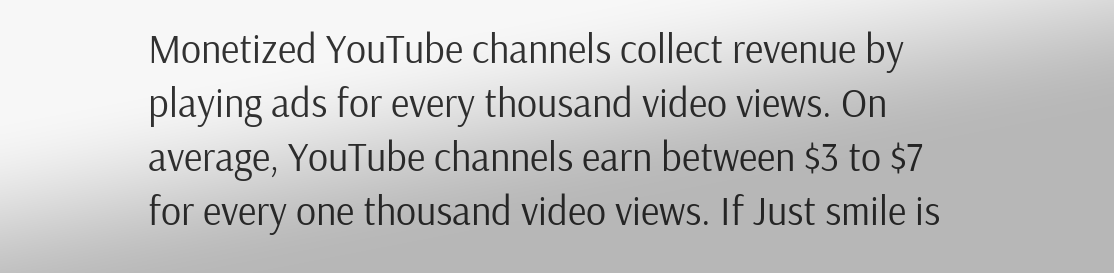Monetized YouTube channels collect revenue by playing ads for every thousand video views. On average, YouTube channels earn between $3 to $7 for every one thousand video views. If Just smile is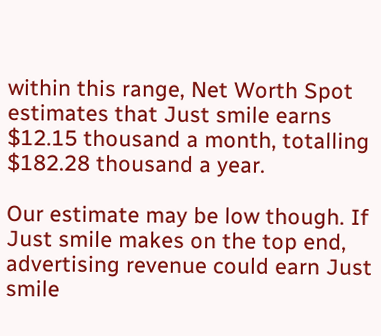within this range, Net Worth Spot estimates that Just smile earns $12.15 thousand a month, totalling $182.28 thousand a year.

Our estimate may be low though. If Just smile makes on the top end, advertising revenue could earn Just smile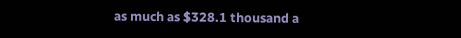as much as $328.1 thousand a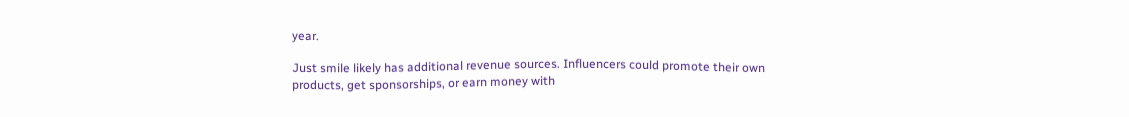year.

Just smile likely has additional revenue sources. Influencers could promote their own products, get sponsorships, or earn money with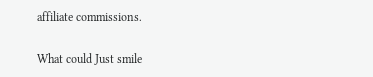affiliate commissions.

What could Just smile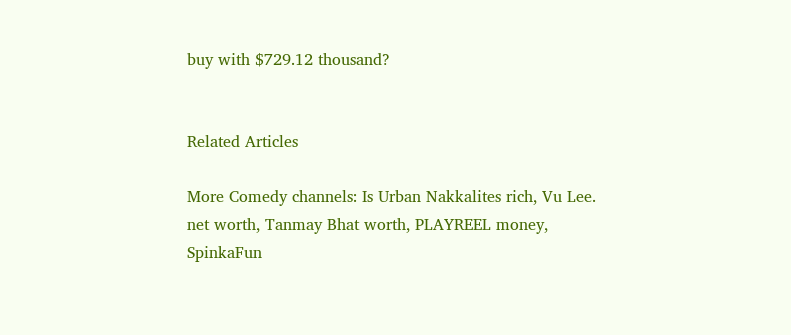buy with $729.12 thousand?


Related Articles

More Comedy channels: Is Urban Nakkalites rich, Vu Lee. net worth, Tanmay Bhat worth, PLAYREEL money, SpinkaFun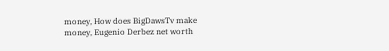money, How does BigDawsTv make money, Eugenio Derbez net worth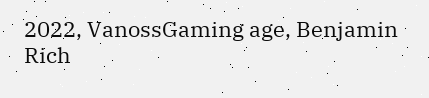2022, VanossGaming age, Benjamin Rich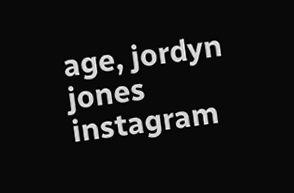age, jordyn jones instagram